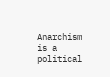Anarchism is a political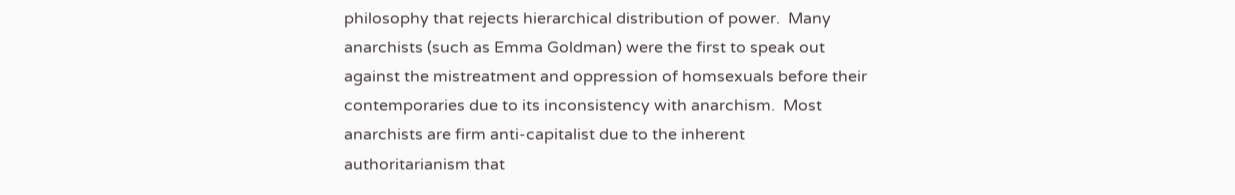philosophy that rejects hierarchical distribution of power.  Many anarchists (such as Emma Goldman) were the first to speak out against the mistreatment and oppression of homsexuals before their contemporaries due to its inconsistency with anarchism.  Most anarchists are firm anti-capitalist due to the inherent authoritarianism that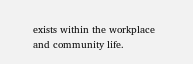exists within the workplace and community life.